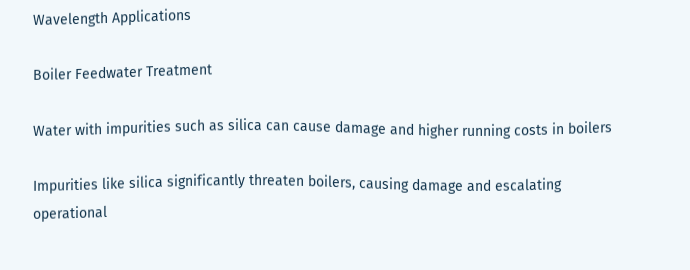Wavelength Applications

Boiler Feedwater Treatment

Water with impurities such as silica can cause damage and higher running costs in boilers

Impurities like silica significantly threaten boilers, causing damage and escalating operational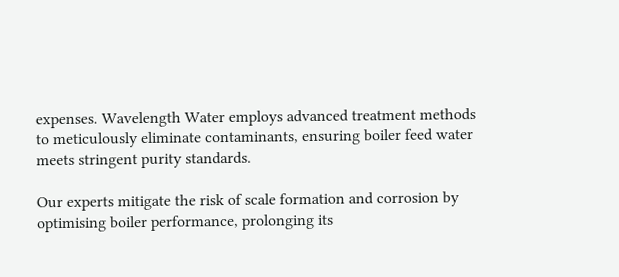expenses. Wavelength Water employs advanced treatment methods to meticulously eliminate contaminants, ensuring boiler feed water meets stringent purity standards.

Our experts mitigate the risk of scale formation and corrosion by optimising boiler performance, prolonging its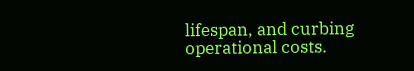lifespan, and curbing operational costs.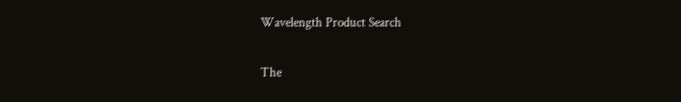Wavelength Product Search

The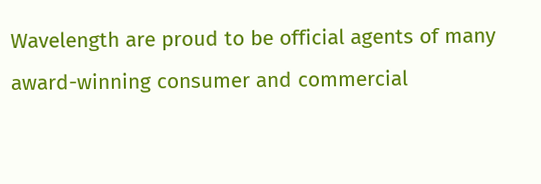Wavelength are proud to be official agents of many award-winning consumer and commercial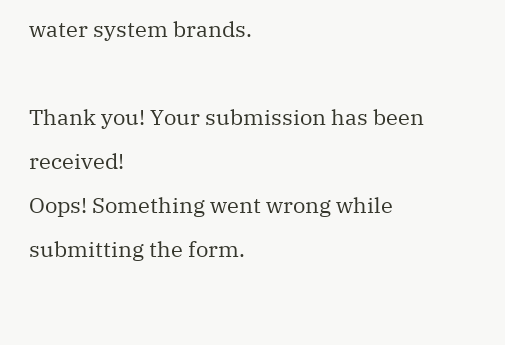water system brands.

Thank you! Your submission has been received!
Oops! Something went wrong while submitting the form.